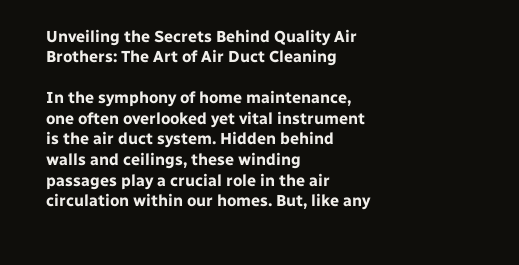Unveiling the Secrets Behind Quality Air Brothers: The Art of Air Duct Cleaning

In the symphony of home maintenance, one often overlooked yet vital instrument is the air duct system. Hidden behind walls and ceilings, these winding passages play a crucial role in the air circulation within our homes. But, like any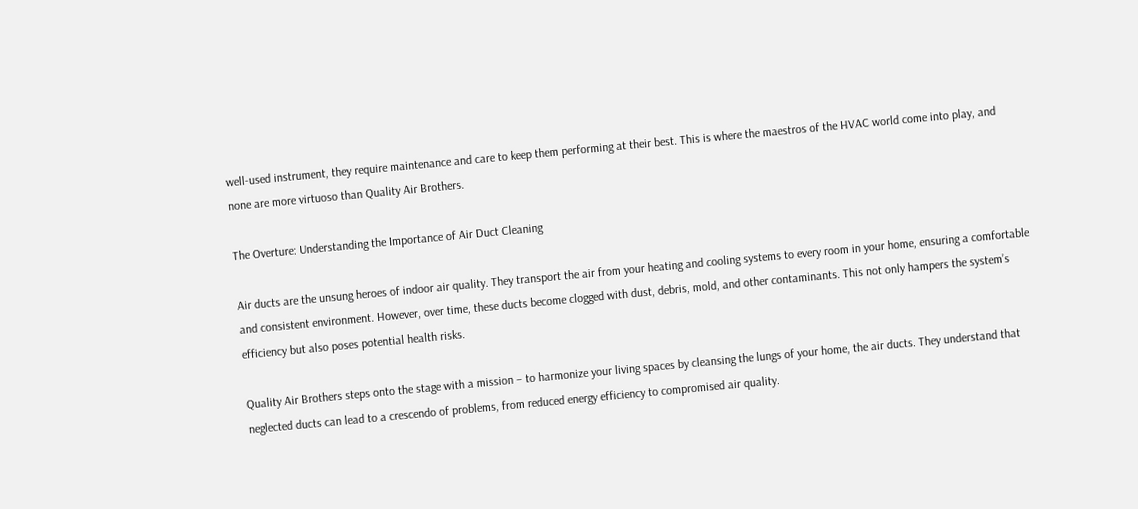well-used instrument, they require maintenance and care to keep them performing at their best. This is where the maestros of the HVAC world come into play, and none are more virtuoso than Quality Air Brothers.

The Overture: Understanding the Importance of Air Duct Cleaning

Air ducts are the unsung heroes of indoor air quality. They transport the air from your heating and cooling systems to every room in your home, ensuring a comfortable and consistent environment. However, over time, these ducts become clogged with dust, debris, mold, and other contaminants. This not only hampers the system’s efficiency but also poses potential health risks.

Quality Air Brothers steps onto the stage with a mission – to harmonize your living spaces by cleansing the lungs of your home, the air ducts. They understand that neglected ducts can lead to a crescendo of problems, from reduced energy efficiency to compromised air quality.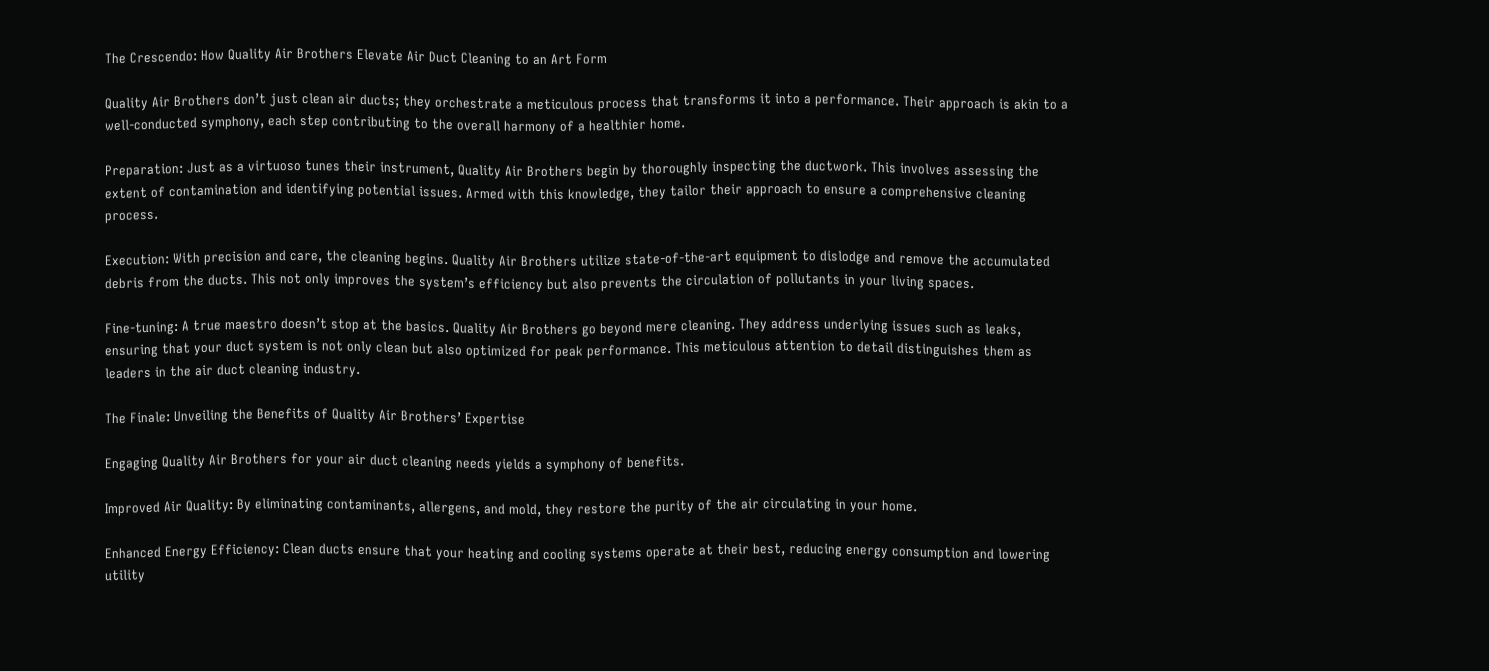The Crescendo: How Quality Air Brothers Elevate Air Duct Cleaning to an Art Form

Quality Air Brothers don’t just clean air ducts; they orchestrate a meticulous process that transforms it into a performance. Their approach is akin to a well-conducted symphony, each step contributing to the overall harmony of a healthier home.

Preparation: Just as a virtuoso tunes their instrument, Quality Air Brothers begin by thoroughly inspecting the ductwork. This involves assessing the extent of contamination and identifying potential issues. Armed with this knowledge, they tailor their approach to ensure a comprehensive cleaning process.

Execution: With precision and care, the cleaning begins. Quality Air Brothers utilize state-of-the-art equipment to dislodge and remove the accumulated debris from the ducts. This not only improves the system’s efficiency but also prevents the circulation of pollutants in your living spaces.

Fine-tuning: A true maestro doesn’t stop at the basics. Quality Air Brothers go beyond mere cleaning. They address underlying issues such as leaks, ensuring that your duct system is not only clean but also optimized for peak performance. This meticulous attention to detail distinguishes them as leaders in the air duct cleaning industry.

The Finale: Unveiling the Benefits of Quality Air Brothers’ Expertise

Engaging Quality Air Brothers for your air duct cleaning needs yields a symphony of benefits.

Improved Air Quality: By eliminating contaminants, allergens, and mold, they restore the purity of the air circulating in your home.

Enhanced Energy Efficiency: Clean ducts ensure that your heating and cooling systems operate at their best, reducing energy consumption and lowering utility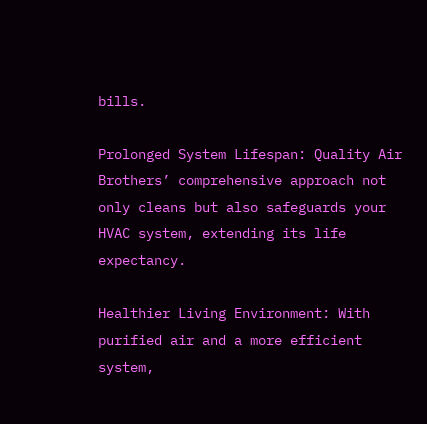bills.

Prolonged System Lifespan: Quality Air Brothers’ comprehensive approach not only cleans but also safeguards your HVAC system, extending its life expectancy.

Healthier Living Environment: With purified air and a more efficient system,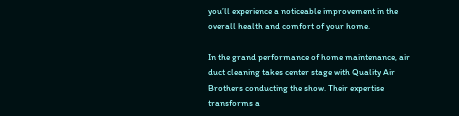you’ll experience a noticeable improvement in the overall health and comfort of your home.

In the grand performance of home maintenance, air duct cleaning takes center stage with Quality Air Brothers conducting the show. Their expertise transforms a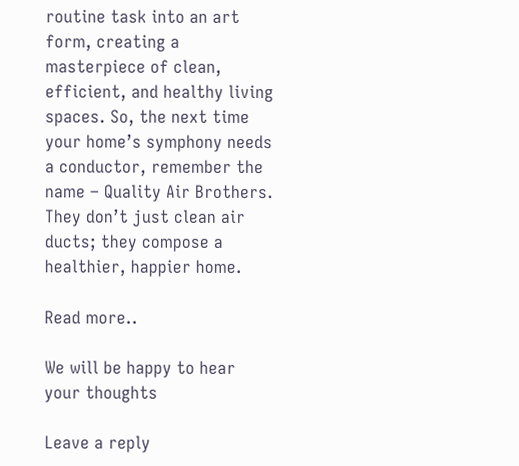routine task into an art form, creating a masterpiece of clean, efficient, and healthy living spaces. So, the next time your home’s symphony needs a conductor, remember the name – Quality Air Brothers. They don’t just clean air ducts; they compose a healthier, happier home.

Read more..

We will be happy to hear your thoughts

Leave a reply